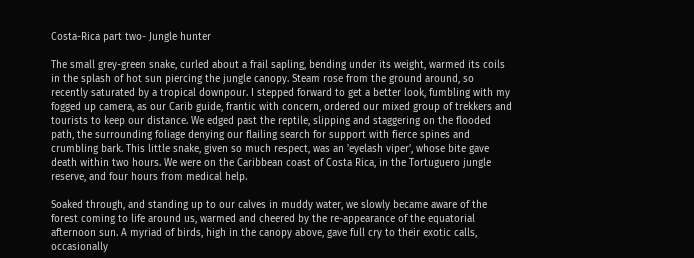Costa-Rica part two- Jungle hunter

The small grey-green snake, curled about a frail sapling, bending under its weight, warmed its coils in the splash of hot sun piercing the jungle canopy. Steam rose from the ground around, so recently saturated by a tropical downpour. I stepped forward to get a better look, fumbling with my fogged up camera, as our Carib guide, frantic with concern, ordered our mixed group of trekkers and tourists to keep our distance. We edged past the reptile, slipping and staggering on the flooded path, the surrounding foliage denying our flailing search for support with fierce spines and crumbling bark. This little snake, given so much respect, was an 'eyelash viper', whose bite gave death within two hours. We were on the Caribbean coast of Costa Rica, in the Tortuguero jungle reserve, and four hours from medical help.

Soaked through, and standing up to our calves in muddy water, we slowly became aware of the forest coming to life around us, warmed and cheered by the re-appearance of the equatorial afternoon sun. A myriad of birds, high in the canopy above, gave full cry to their exotic calls, occasionally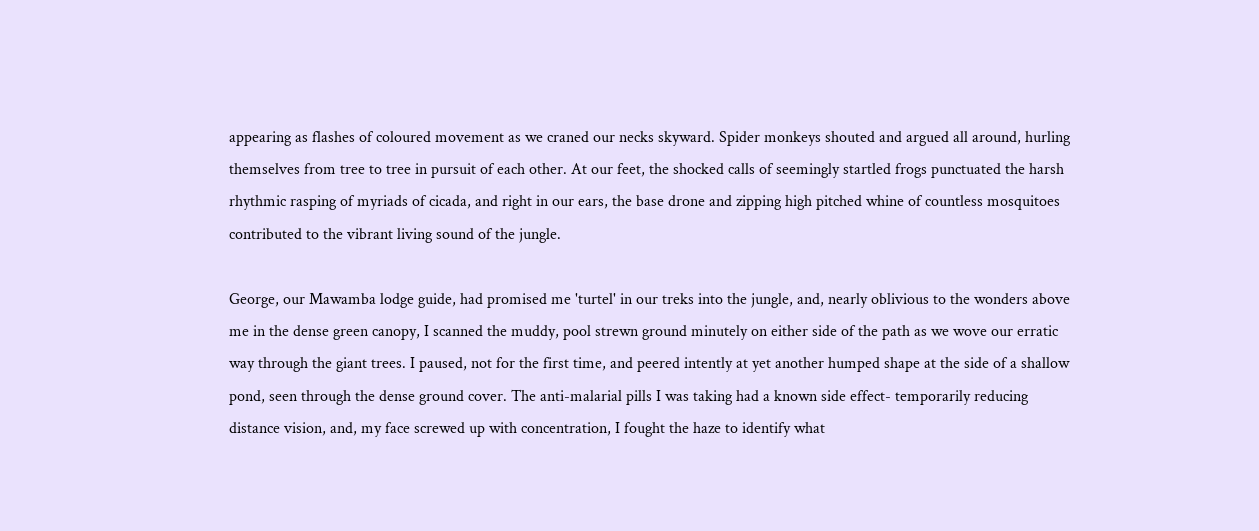appearing as flashes of coloured movement as we craned our necks skyward. Spider monkeys shouted and argued all around, hurling themselves from tree to tree in pursuit of each other. At our feet, the shocked calls of seemingly startled frogs punctuated the harsh rhythmic rasping of myriads of cicada, and right in our ears, the base drone and zipping high pitched whine of countless mosquitoes contributed to the vibrant living sound of the jungle.

George, our Mawamba lodge guide, had promised me 'turtel' in our treks into the jungle, and, nearly oblivious to the wonders above me in the dense green canopy, I scanned the muddy, pool strewn ground minutely on either side of the path as we wove our erratic way through the giant trees. I paused, not for the first time, and peered intently at yet another humped shape at the side of a shallow pond, seen through the dense ground cover. The anti-malarial pills I was taking had a known side effect- temporarily reducing distance vision, and, my face screwed up with concentration, I fought the haze to identify what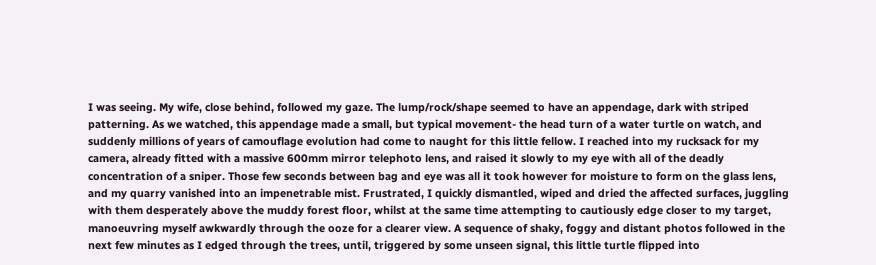I was seeing. My wife, close behind, followed my gaze. The lump/rock/shape seemed to have an appendage, dark with striped patterning. As we watched, this appendage made a small, but typical movement- the head turn of a water turtle on watch, and suddenly millions of years of camouflage evolution had come to naught for this little fellow. I reached into my rucksack for my camera, already fitted with a massive 600mm mirror telephoto lens, and raised it slowly to my eye with all of the deadly concentration of a sniper. Those few seconds between bag and eye was all it took however for moisture to form on the glass lens, and my quarry vanished into an impenetrable mist. Frustrated, I quickly dismantled, wiped and dried the affected surfaces, juggling with them desperately above the muddy forest floor, whilst at the same time attempting to cautiously edge closer to my target, manoeuvring myself awkwardly through the ooze for a clearer view. A sequence of shaky, foggy and distant photos followed in the next few minutes as I edged through the trees, until, triggered by some unseen signal, this little turtle flipped into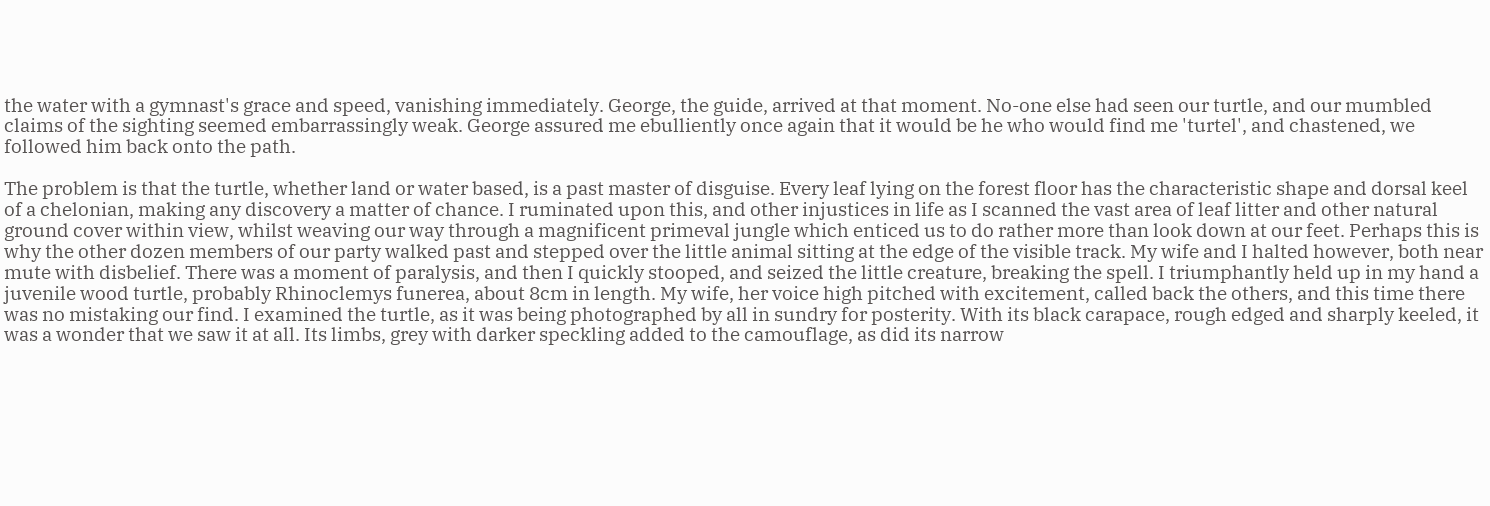the water with a gymnast's grace and speed, vanishing immediately. George, the guide, arrived at that moment. No-one else had seen our turtle, and our mumbled claims of the sighting seemed embarrassingly weak. George assured me ebulliently once again that it would be he who would find me 'turtel', and chastened, we followed him back onto the path.

The problem is that the turtle, whether land or water based, is a past master of disguise. Every leaf lying on the forest floor has the characteristic shape and dorsal keel of a chelonian, making any discovery a matter of chance. I ruminated upon this, and other injustices in life as I scanned the vast area of leaf litter and other natural ground cover within view, whilst weaving our way through a magnificent primeval jungle which enticed us to do rather more than look down at our feet. Perhaps this is why the other dozen members of our party walked past and stepped over the little animal sitting at the edge of the visible track. My wife and I halted however, both near mute with disbelief. There was a moment of paralysis, and then I quickly stooped, and seized the little creature, breaking the spell. I triumphantly held up in my hand a juvenile wood turtle, probably Rhinoclemys funerea, about 8cm in length. My wife, her voice high pitched with excitement, called back the others, and this time there was no mistaking our find. I examined the turtle, as it was being photographed by all in sundry for posterity. With its black carapace, rough edged and sharply keeled, it was a wonder that we saw it at all. Its limbs, grey with darker speckling added to the camouflage, as did its narrow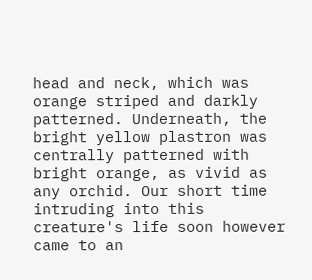head and neck, which was orange striped and darkly patterned. Underneath, the bright yellow plastron was centrally patterned with bright orange, as vivid as any orchid. Our short time intruding into this creature's life soon however came to an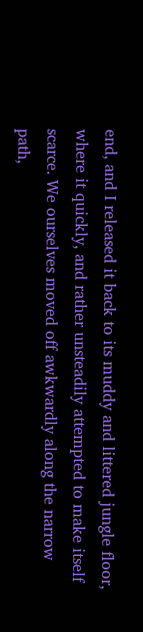end, and I released it back to its muddy and littered jungle floor, where it quickly, and rather unsteadily attempted to make itself scarce. We ourselves moved off awkwardly along the narrow path,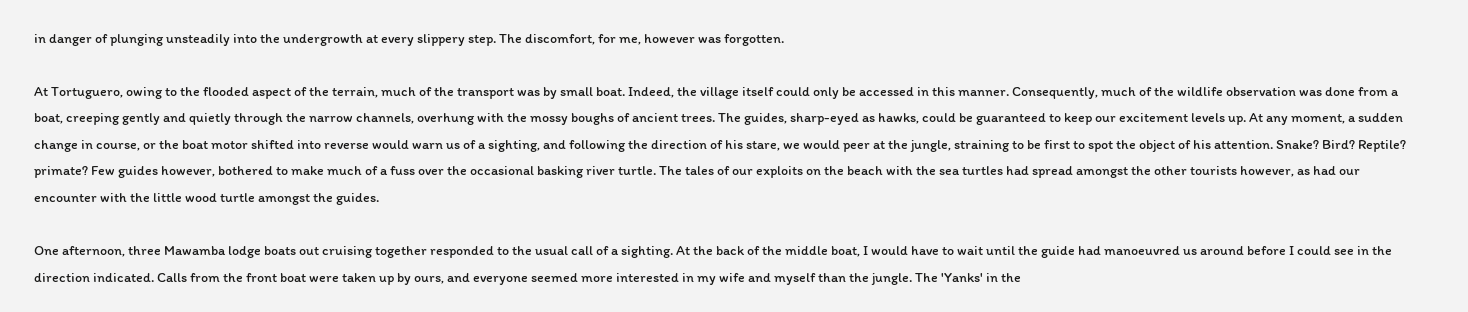in danger of plunging unsteadily into the undergrowth at every slippery step. The discomfort, for me, however was forgotten.

At Tortuguero, owing to the flooded aspect of the terrain, much of the transport was by small boat. Indeed, the village itself could only be accessed in this manner. Consequently, much of the wildlife observation was done from a boat, creeping gently and quietly through the narrow channels, overhung with the mossy boughs of ancient trees. The guides, sharp-eyed as hawks, could be guaranteed to keep our excitement levels up. At any moment, a sudden change in course, or the boat motor shifted into reverse would warn us of a sighting, and following the direction of his stare, we would peer at the jungle, straining to be first to spot the object of his attention. Snake? Bird? Reptile? primate? Few guides however, bothered to make much of a fuss over the occasional basking river turtle. The tales of our exploits on the beach with the sea turtles had spread amongst the other tourists however, as had our encounter with the little wood turtle amongst the guides.

One afternoon, three Mawamba lodge boats out cruising together responded to the usual call of a sighting. At the back of the middle boat, I would have to wait until the guide had manoeuvred us around before I could see in the direction indicated. Calls from the front boat were taken up by ours, and everyone seemed more interested in my wife and myself than the jungle. The 'Yanks' in the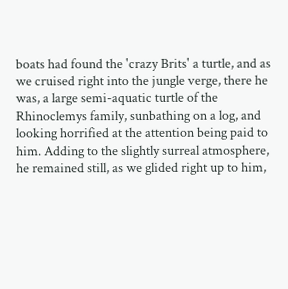boats had found the 'crazy Brits' a turtle, and as we cruised right into the jungle verge, there he was, a large semi-aquatic turtle of the Rhinoclemys family, sunbathing on a log, and looking horrified at the attention being paid to him. Adding to the slightly surreal atmosphere, he remained still, as we glided right up to him,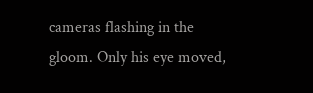cameras flashing in the gloom. Only his eye moved,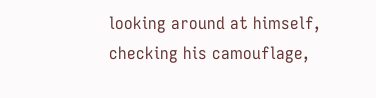looking around at himself, checking his camouflage,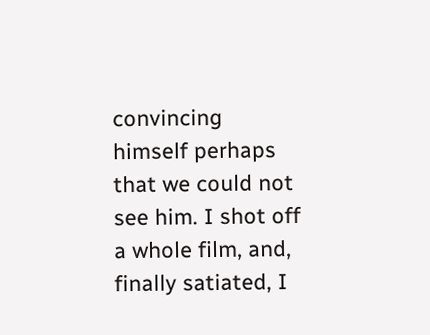convincing himself perhaps that we could not see him. I shot off a whole film, and, finally satiated, I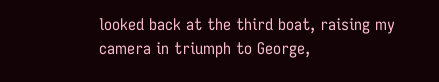looked back at the third boat, raising my camera in triumph to George,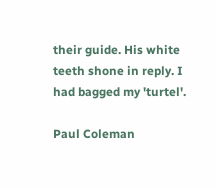their guide. His white teeth shone in reply. I had bagged my 'turtel'.

Paul Coleman